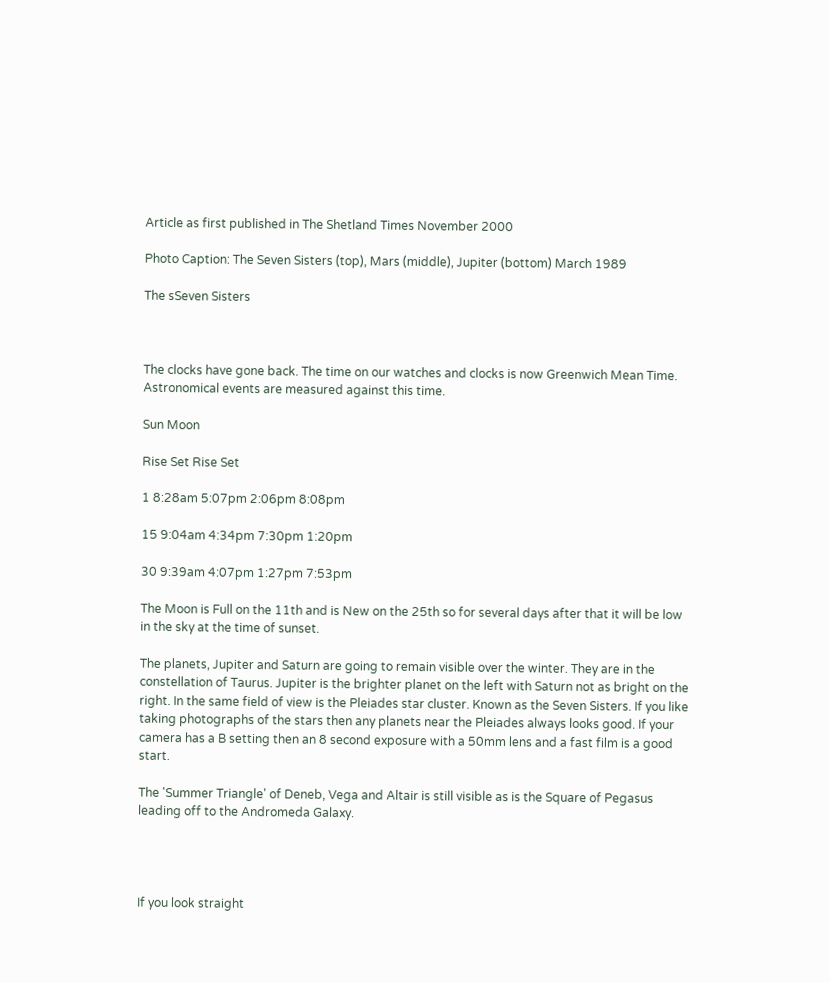Article as first published in The Shetland Times November 2000

Photo Caption: The Seven Sisters (top), Mars (middle), Jupiter (bottom) March 1989

The sSeven Sisters



The clocks have gone back. The time on our watches and clocks is now Greenwich Mean Time. Astronomical events are measured against this time.

Sun Moon

Rise Set Rise Set

1 8:28am 5:07pm 2:06pm 8:08pm

15 9:04am 4:34pm 7:30pm 1:20pm

30 9:39am 4:07pm 1:27pm 7:53pm

The Moon is Full on the 11th and is New on the 25th so for several days after that it will be low in the sky at the time of sunset.

The planets, Jupiter and Saturn are going to remain visible over the winter. They are in the constellation of Taurus. Jupiter is the brighter planet on the left with Saturn not as bright on the right. In the same field of view is the Pleiades star cluster. Known as the Seven Sisters. If you like taking photographs of the stars then any planets near the Pleiades always looks good. If your camera has a B setting then an 8 second exposure with a 50mm lens and a fast film is a good start.

The 'Summer Triangle' of Deneb, Vega and Altair is still visible as is the Square of Pegasus leading off to the Andromeda Galaxy.




If you look straight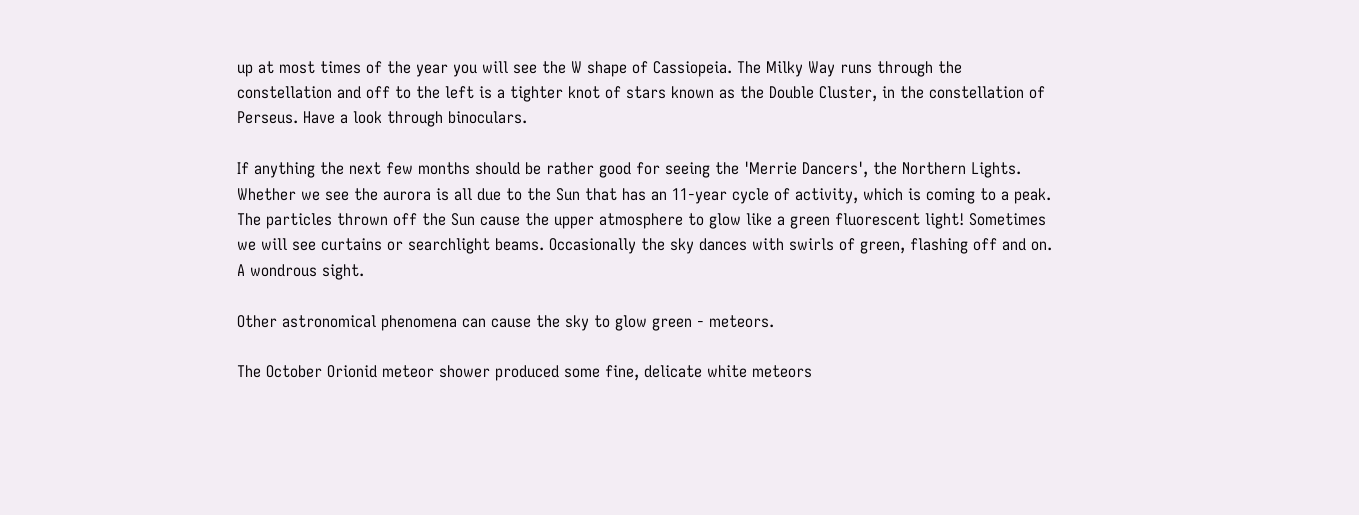up at most times of the year you will see the W shape of Cassiopeia. The Milky Way runs through the constellation and off to the left is a tighter knot of stars known as the Double Cluster, in the constellation of Perseus. Have a look through binoculars.

If anything the next few months should be rather good for seeing the 'Merrie Dancers', the Northern Lights. Whether we see the aurora is all due to the Sun that has an 11-year cycle of activity, which is coming to a peak. The particles thrown off the Sun cause the upper atmosphere to glow like a green fluorescent light! Sometimes we will see curtains or searchlight beams. Occasionally the sky dances with swirls of green, flashing off and on. A wondrous sight.

Other astronomical phenomena can cause the sky to glow green - meteors.

The October Orionid meteor shower produced some fine, delicate white meteors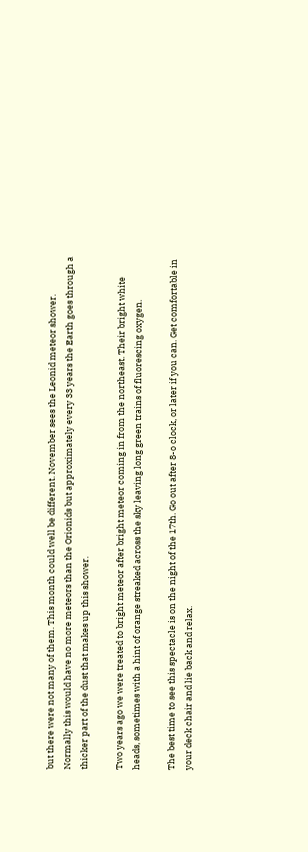but there were not many of them. This month could well be different. November sees the Leonid meteor shower. Normally this would have no more meteors than the Orionids but approximately every 33 years the Earth goes through a thicker part of the dust that makes up this shower.

Two years ago we were treated to bright meteor after bright meteor coming in from the northeast. Their bright white heads, sometimes with a hint of orange streaked across the sky leaving long green trains of fluorescing oxygen.

The best time to see this spectacle is on the night of the 17th. Go out after 8-o clock, or later if you can. Get comfortable in your deck chair and lie back and relax.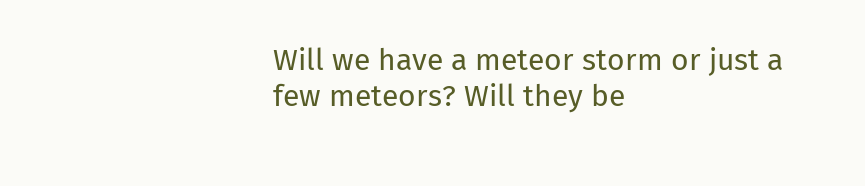Will we have a meteor storm or just a few meteors? Will they be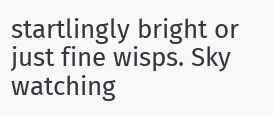startlingly bright or just fine wisps. Sky watching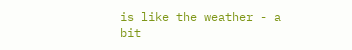is like the weather - a bit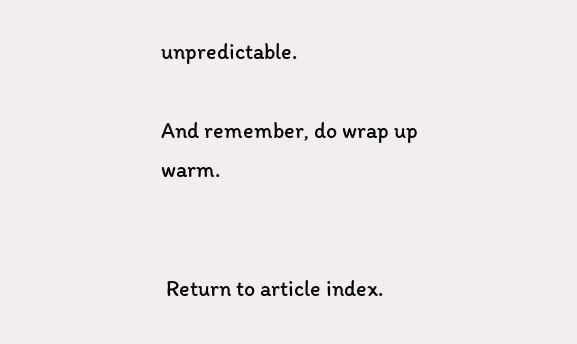unpredictable.

And remember, do wrap up warm.


 Return to article index.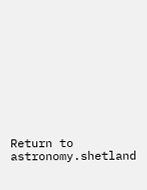Return to astronomy.shetland